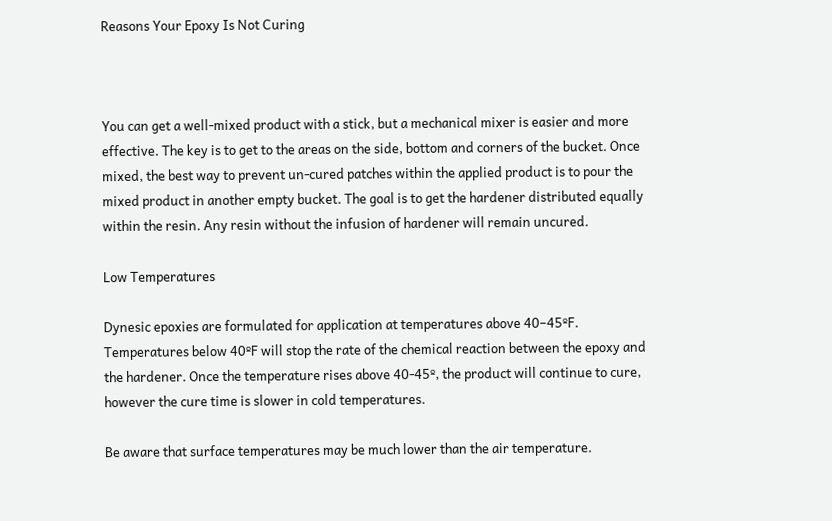Reasons Your Epoxy Is Not Curing



You can get a well-mixed product with a stick, but a mechanical mixer is easier and more effective. The key is to get to the areas on the side, bottom and corners of the bucket. Once mixed, the best way to prevent un-cured patches within the applied product is to pour the mixed product in another empty bucket. The goal is to get the hardener distributed equally within the resin. Any resin without the infusion of hardener will remain uncured.

Low Temperatures

Dynesic epoxies are formulated for application at temperatures above 40–45ºF. Temperatures below 40ºF will stop the rate of the chemical reaction between the epoxy and the hardener. Once the temperature rises above 40-45º, the product will continue to cure, however the cure time is slower in cold temperatures.

Be aware that surface temperatures may be much lower than the air temperature.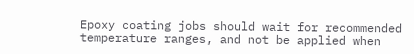Epoxy coating jobs should wait for recommended temperature ranges, and not be applied when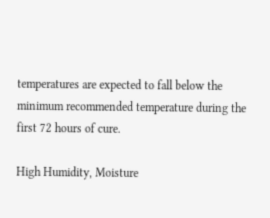temperatures are expected to fall below the minimum recommended temperature during the first 72 hours of cure.

High Humidity, Moisture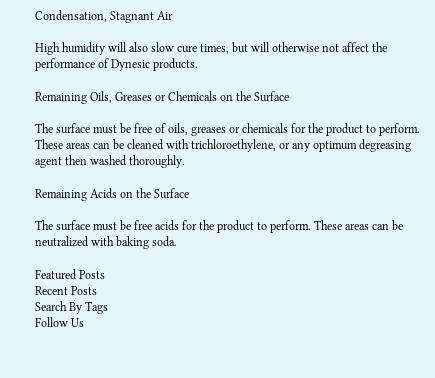Condensation, Stagnant Air

High humidity will also slow cure times, but will otherwise not affect the performance of Dynesic products.

Remaining Oils, Greases or Chemicals on the Surface

The surface must be free of oils, greases or chemicals for the product to perform. These areas can be cleaned with trichloroethylene, or any optimum degreasing agent then washed thoroughly.

Remaining Acids on the Surface

The surface must be free acids for the product to perform. These areas can be neutralized with baking soda.

Featured Posts
Recent Posts
Search By Tags
Follow Us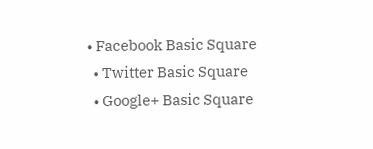• Facebook Basic Square
  • Twitter Basic Square
  • Google+ Basic Square